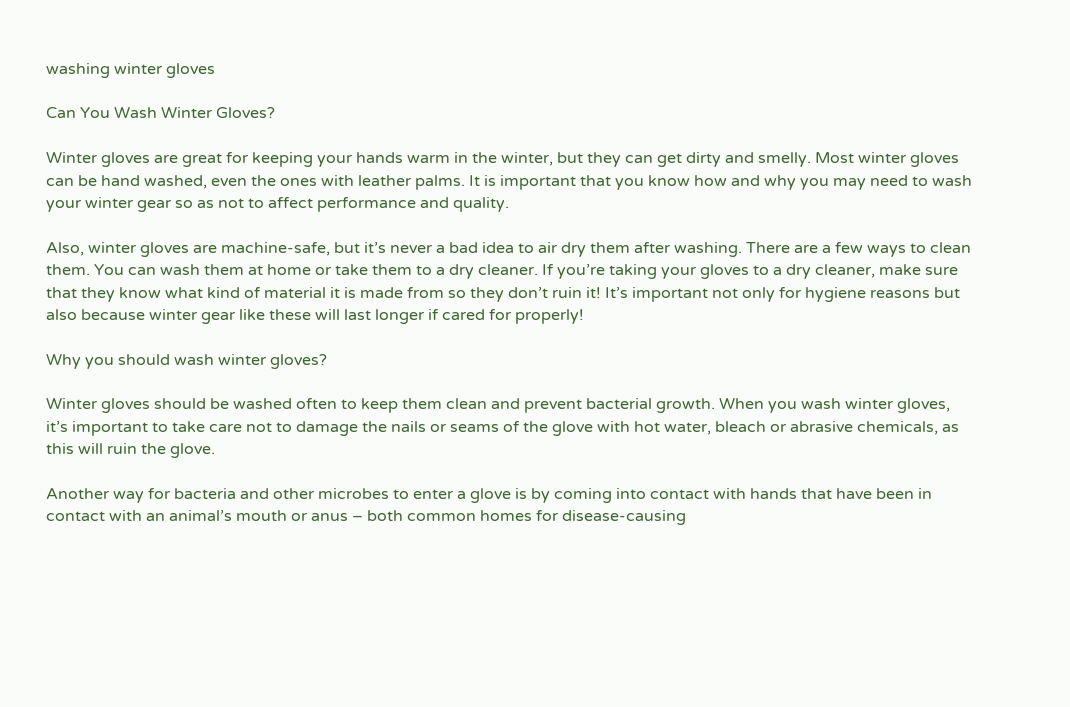washing winter gloves

Can You Wash Winter Gloves?

Winter gloves are great for keeping your hands warm in the winter, but they can get dirty and smelly. Most winter gloves can be hand washed, even the ones with leather palms. It is important that you know how and why you may need to wash your winter gear so as not to affect performance and quality.

Also, winter gloves are machine-safe, but it’s never a bad idea to air dry them after washing. There are a few ways to clean them. You can wash them at home or take them to a dry cleaner. If you’re taking your gloves to a dry cleaner, make sure that they know what kind of material it is made from so they don’t ruin it! It’s important not only for hygiene reasons but also because winter gear like these will last longer if cared for properly!

Why you should wash winter gloves?

Winter gloves should be washed often to keep them clean and prevent bacterial growth. When you wash winter gloves, it’s important to take care not to damage the nails or seams of the glove with hot water, bleach or abrasive chemicals, as this will ruin the glove.

Another way for bacteria and other microbes to enter a glove is by coming into contact with hands that have been in contact with an animal’s mouth or anus – both common homes for disease-causing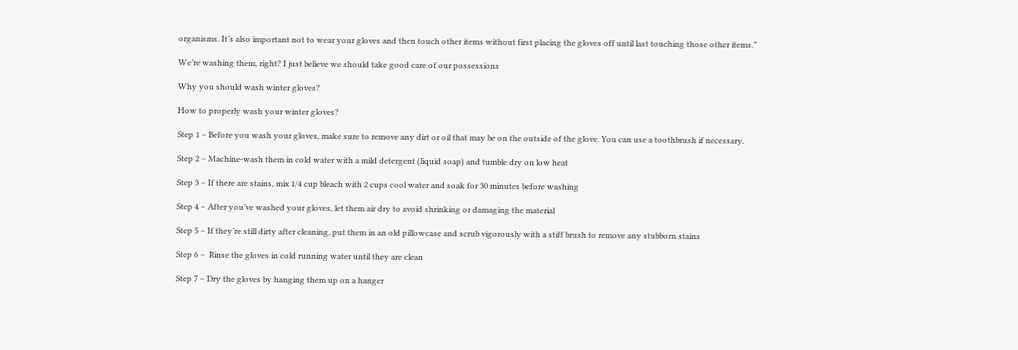organisms. It’s also important not to wear your gloves and then touch other items without first placing the gloves off until last touching those other items.”

We’re washing them, right? I just believe we should take good care of our possessions

Why you should wash winter gloves?

How to properly wash your winter gloves?

Step 1 – Before you wash your gloves, make sure to remove any dirt or oil that may be on the outside of the glove. You can use a toothbrush if necessary.

Step 2 – Machine-wash them in cold water with a mild detergent (liquid soap) and tumble dry on low heat

Step 3 – If there are stains, mix 1/4 cup bleach with 2 cups cool water and soak for 30 minutes before washing

Step 4 – After you’ve washed your gloves, let them air dry to avoid shrinking or damaging the material

Step 5 – If they’re still dirty after cleaning, put them in an old pillowcase and scrub vigorously with a stiff brush to remove any stubborn stains

Step 6 –  Rinse the gloves in cold running water until they are clean

Step 7 – Dry the gloves by hanging them up on a hanger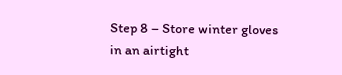Step 8 – Store winter gloves in an airtight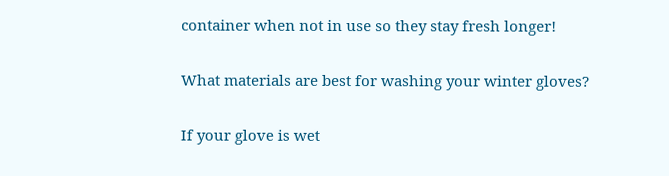container when not in use so they stay fresh longer!

What materials are best for washing your winter gloves?

If your glove is wet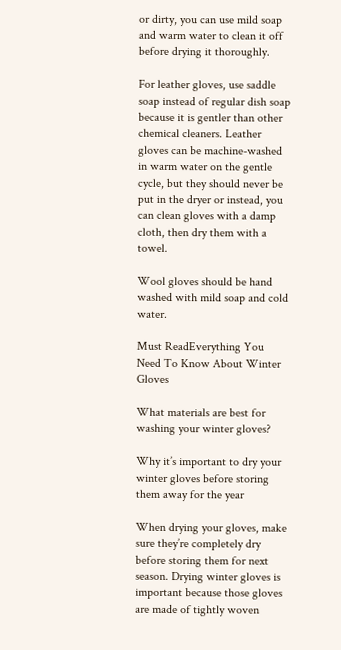or dirty, you can use mild soap and warm water to clean it off before drying it thoroughly.

For leather gloves, use saddle soap instead of regular dish soap because it is gentler than other chemical cleaners. Leather gloves can be machine-washed in warm water on the gentle cycle, but they should never be put in the dryer or instead, you can clean gloves with a damp cloth, then dry them with a towel.

Wool gloves should be hand washed with mild soap and cold water.

Must ReadEverything You Need To Know About Winter Gloves

What materials are best for washing your winter gloves?

Why it’s important to dry your winter gloves before storing them away for the year

When drying your gloves, make sure they’re completely dry before storing them for next season. Drying winter gloves is important because those gloves are made of tightly woven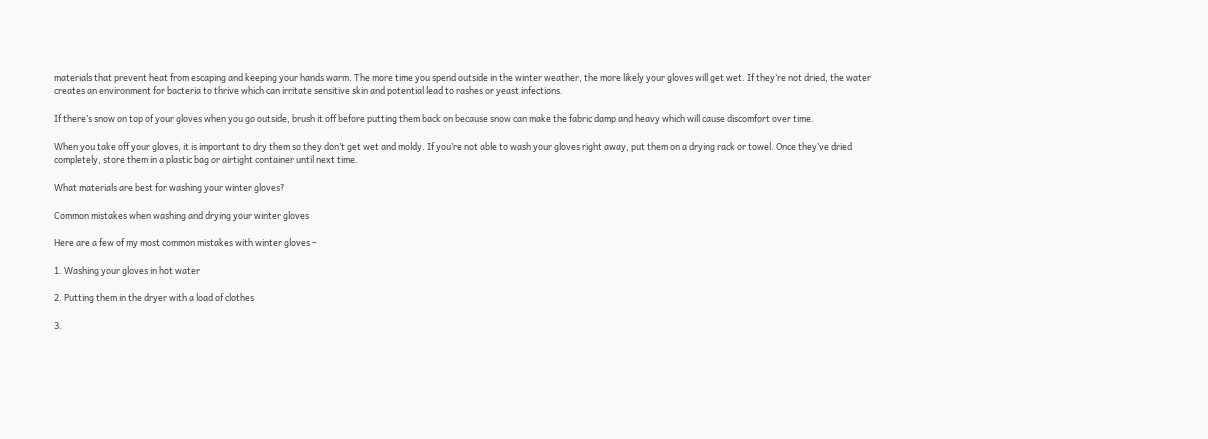materials that prevent heat from escaping and keeping your hands warm. The more time you spend outside in the winter weather, the more likely your gloves will get wet. If they’re not dried, the water creates an environment for bacteria to thrive which can irritate sensitive skin and potential lead to rashes or yeast infections.

If there’s snow on top of your gloves when you go outside, brush it off before putting them back on because snow can make the fabric damp and heavy which will cause discomfort over time.

When you take off your gloves, it is important to dry them so they don’t get wet and moldy. If you’re not able to wash your gloves right away, put them on a drying rack or towel. Once they’ve dried completely, store them in a plastic bag or airtight container until next time.

What materials are best for washing your winter gloves?

Common mistakes when washing and drying your winter gloves

Here are a few of my most common mistakes with winter gloves –

1. Washing your gloves in hot water

2. Putting them in the dryer with a load of clothes

3.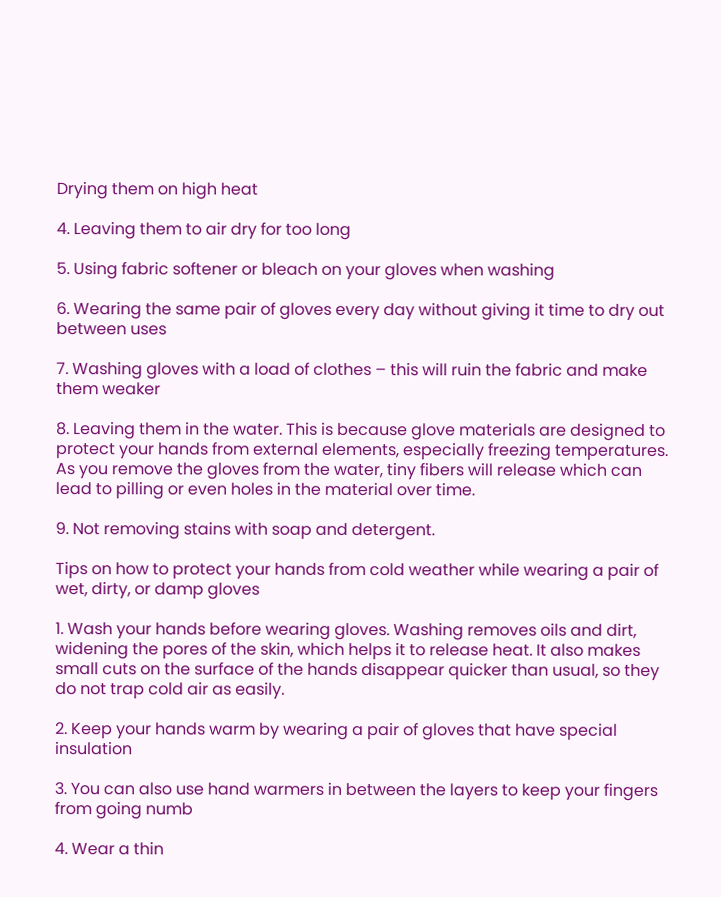Drying them on high heat

4. Leaving them to air dry for too long

5. Using fabric softener or bleach on your gloves when washing

6. Wearing the same pair of gloves every day without giving it time to dry out between uses

7. Washing gloves with a load of clothes – this will ruin the fabric and make them weaker

8. Leaving them in the water. This is because glove materials are designed to protect your hands from external elements, especially freezing temperatures. As you remove the gloves from the water, tiny fibers will release which can lead to pilling or even holes in the material over time.

9. Not removing stains with soap and detergent.

Tips on how to protect your hands from cold weather while wearing a pair of wet, dirty, or damp gloves

1. Wash your hands before wearing gloves. Washing removes oils and dirt, widening the pores of the skin, which helps it to release heat. It also makes small cuts on the surface of the hands disappear quicker than usual, so they do not trap cold air as easily.

2. Keep your hands warm by wearing a pair of gloves that have special insulation

3. You can also use hand warmers in between the layers to keep your fingers from going numb

4. Wear a thin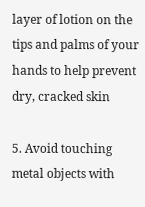layer of lotion on the tips and palms of your hands to help prevent dry, cracked skin

5. Avoid touching metal objects with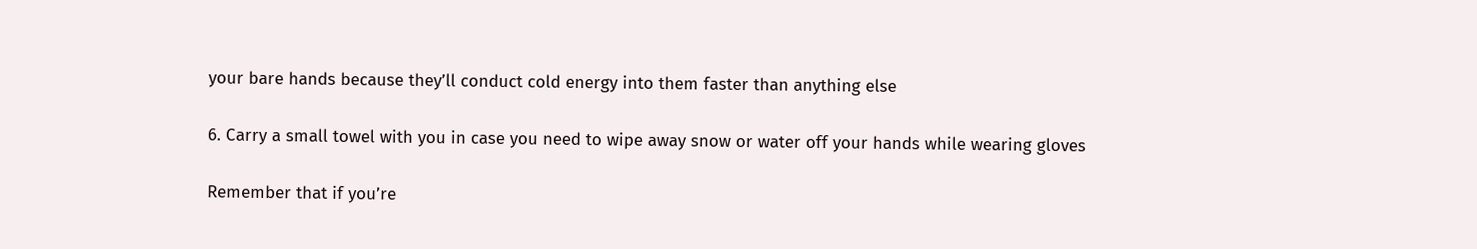your bare hands because they’ll conduct cold energy into them faster than anything else

6. Carry a small towel with you in case you need to wipe away snow or water off your hands while wearing gloves

Remember that if you’re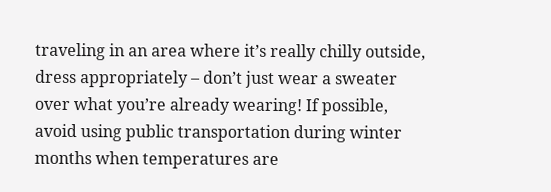traveling in an area where it’s really chilly outside, dress appropriately – don’t just wear a sweater over what you’re already wearing! If possible, avoid using public transportation during winter months when temperatures are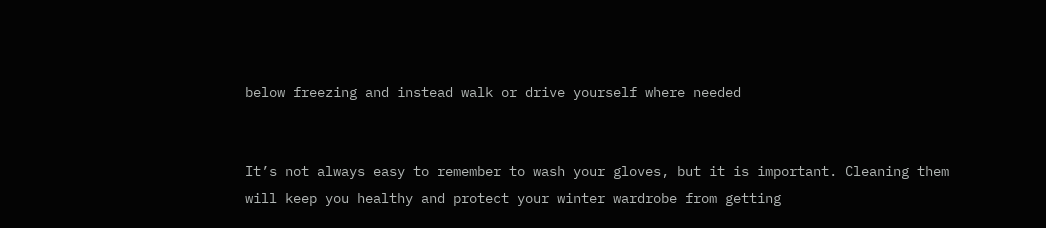below freezing and instead walk or drive yourself where needed


It’s not always easy to remember to wash your gloves, but it is important. Cleaning them will keep you healthy and protect your winter wardrobe from getting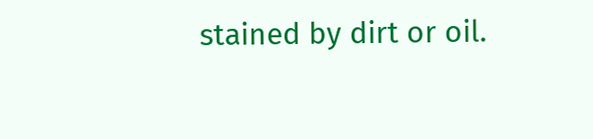stained by dirt or oil.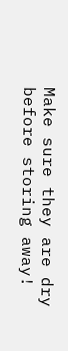Make sure they are dry before storing away!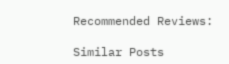Recommended Reviews:

Similar Posts